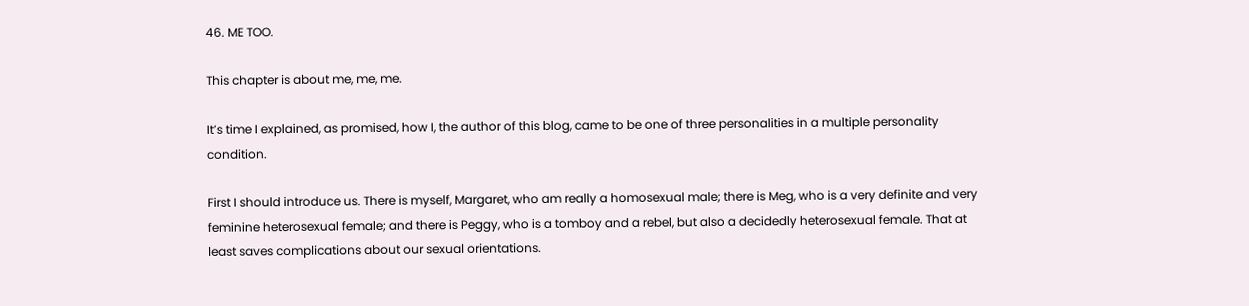46. ME TOO.

This chapter is about me, me, me.

It’s time I explained, as promised, how I, the author of this blog, came to be one of three personalities in a multiple personality condition.

First I should introduce us. There is myself, Margaret, who am really a homosexual male; there is Meg, who is a very definite and very feminine heterosexual female; and there is Peggy, who is a tomboy and a rebel, but also a decidedly heterosexual female. That at least saves complications about our sexual orientations.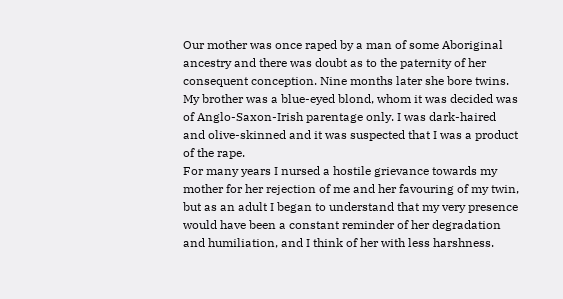Our mother was once raped by a man of some Aboriginal ancestry and there was doubt as to the paternity of her consequent conception. Nine months later she bore twins. My brother was a blue-eyed blond, whom it was decided was of Anglo-Saxon-Irish parentage only. I was dark-haired and olive-skinned and it was suspected that I was a product of the rape.
For many years I nursed a hostile grievance towards my mother for her rejection of me and her favouring of my twin, but as an adult I began to understand that my very presence would have been a constant reminder of her degradation and humiliation, and I think of her with less harshness.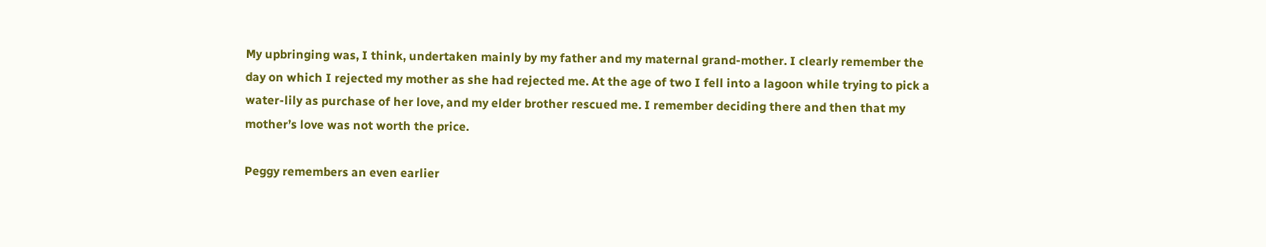My upbringing was, I think, undertaken mainly by my father and my maternal grand-mother. I clearly remember the day on which I rejected my mother as she had rejected me. At the age of two I fell into a lagoon while trying to pick a water-lily as purchase of her love, and my elder brother rescued me. I remember deciding there and then that my mother’s love was not worth the price.

Peggy remembers an even earlier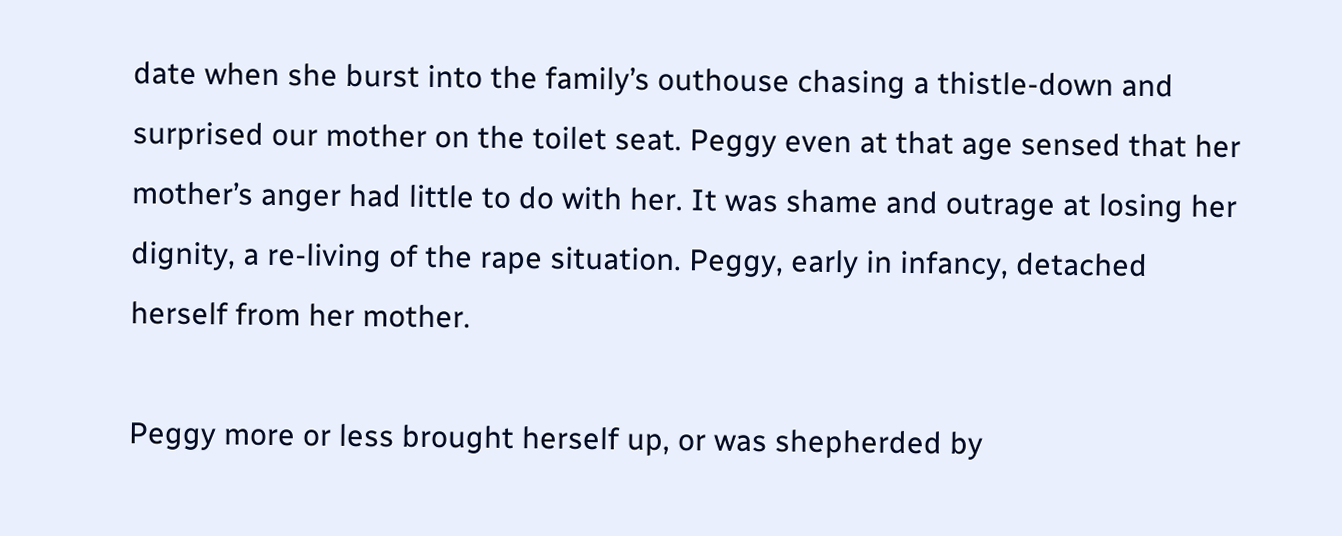date when she burst into the family’s outhouse chasing a thistle-down and surprised our mother on the toilet seat. Peggy even at that age sensed that her mother’s anger had little to do with her. It was shame and outrage at losing her dignity, a re-living of the rape situation. Peggy, early in infancy, detached herself from her mother.

Peggy more or less brought herself up, or was shepherded by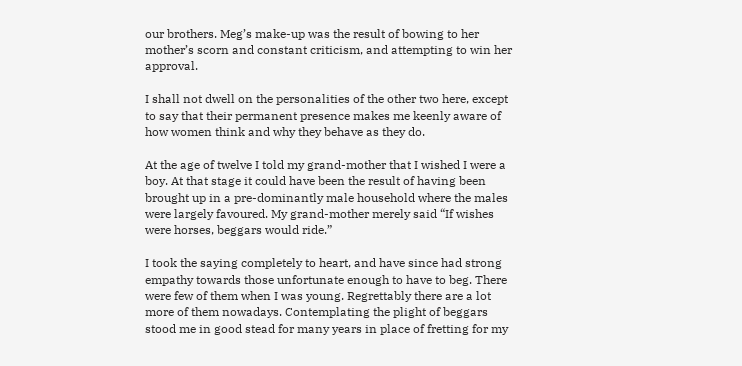our brothers. Meg’s make-up was the result of bowing to her mother’s scorn and constant criticism, and attempting to win her approval.

I shall not dwell on the personalities of the other two here, except to say that their permanent presence makes me keenly aware of how women think and why they behave as they do.

At the age of twelve I told my grand-mother that I wished I were a boy. At that stage it could have been the result of having been brought up in a pre-dominantly male household where the males were largely favoured. My grand-mother merely said “If wishes were horses, beggars would ride.”

I took the saying completely to heart, and have since had strong empathy towards those unfortunate enough to have to beg. There were few of them when I was young. Regrettably there are a lot more of them nowadays. Contemplating the plight of beggars stood me in good stead for many years in place of fretting for my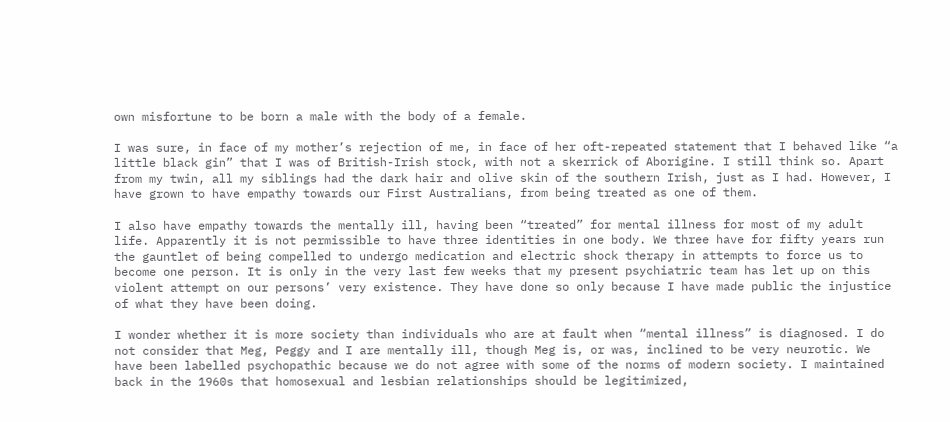own misfortune to be born a male with the body of a female.

I was sure, in face of my mother’s rejection of me, in face of her oft-repeated statement that I behaved like “a little black gin” that I was of British-Irish stock, with not a skerrick of Aborigine. I still think so. Apart from my twin, all my siblings had the dark hair and olive skin of the southern Irish, just as I had. However, I have grown to have empathy towards our First Australians, from being treated as one of them.

I also have empathy towards the mentally ill, having been “treated” for mental illness for most of my adult life. Apparently it is not permissible to have three identities in one body. We three have for fifty years run the gauntlet of being compelled to undergo medication and electric shock therapy in attempts to force us to become one person. It is only in the very last few weeks that my present psychiatric team has let up on this violent attempt on our persons’ very existence. They have done so only because I have made public the injustice of what they have been doing.

I wonder whether it is more society than individuals who are at fault when “mental illness” is diagnosed. I do not consider that Meg, Peggy and I are mentally ill, though Meg is, or was, inclined to be very neurotic. We have been labelled psychopathic because we do not agree with some of the norms of modern society. I maintained back in the 1960s that homosexual and lesbian relationships should be legitimized,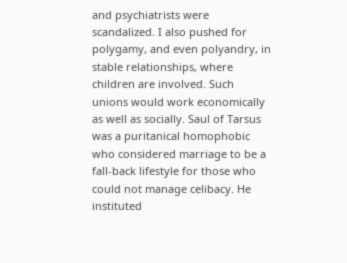and psychiatrists were scandalized. I also pushed for polygamy, and even polyandry, in stable relationships, where children are involved. Such unions would work economically as well as socially. Saul of Tarsus was a puritanical homophobic who considered marriage to be a fall-back lifestyle for those who could not manage celibacy. He instituted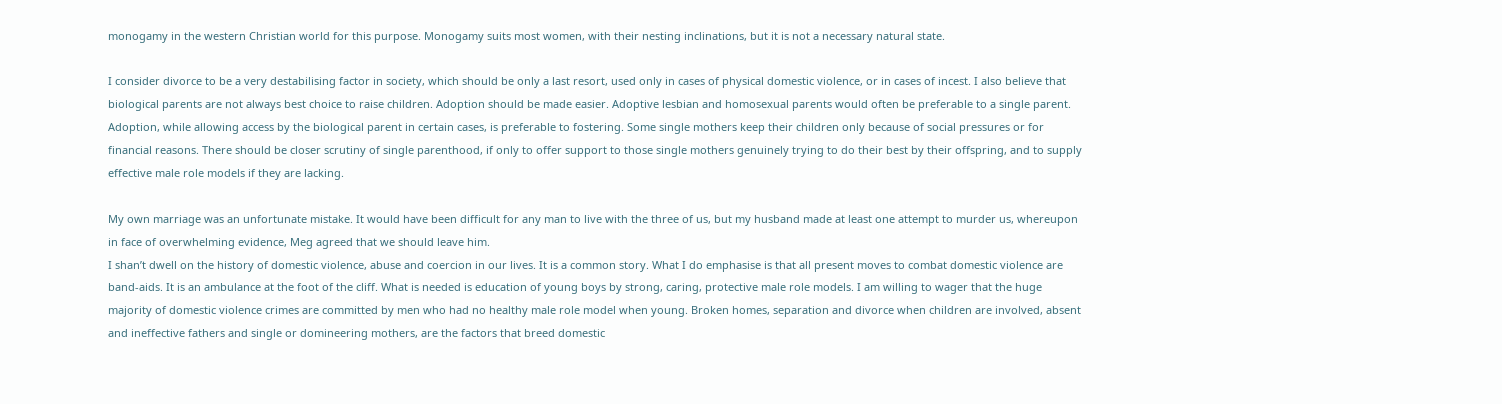monogamy in the western Christian world for this purpose. Monogamy suits most women, with their nesting inclinations, but it is not a necessary natural state.

I consider divorce to be a very destabilising factor in society, which should be only a last resort, used only in cases of physical domestic violence, or in cases of incest. I also believe that biological parents are not always best choice to raise children. Adoption should be made easier. Adoptive lesbian and homosexual parents would often be preferable to a single parent. Adoption, while allowing access by the biological parent in certain cases, is preferable to fostering. Some single mothers keep their children only because of social pressures or for financial reasons. There should be closer scrutiny of single parenthood, if only to offer support to those single mothers genuinely trying to do their best by their offspring, and to supply effective male role models if they are lacking.

My own marriage was an unfortunate mistake. It would have been difficult for any man to live with the three of us, but my husband made at least one attempt to murder us, whereupon in face of overwhelming evidence, Meg agreed that we should leave him.
I shan’t dwell on the history of domestic violence, abuse and coercion in our lives. It is a common story. What I do emphasise is that all present moves to combat domestic violence are band-aids. It is an ambulance at the foot of the cliff. What is needed is education of young boys by strong, caring, protective male role models. I am willing to wager that the huge majority of domestic violence crimes are committed by men who had no healthy male role model when young. Broken homes, separation and divorce when children are involved, absent and ineffective fathers and single or domineering mothers, are the factors that breed domestic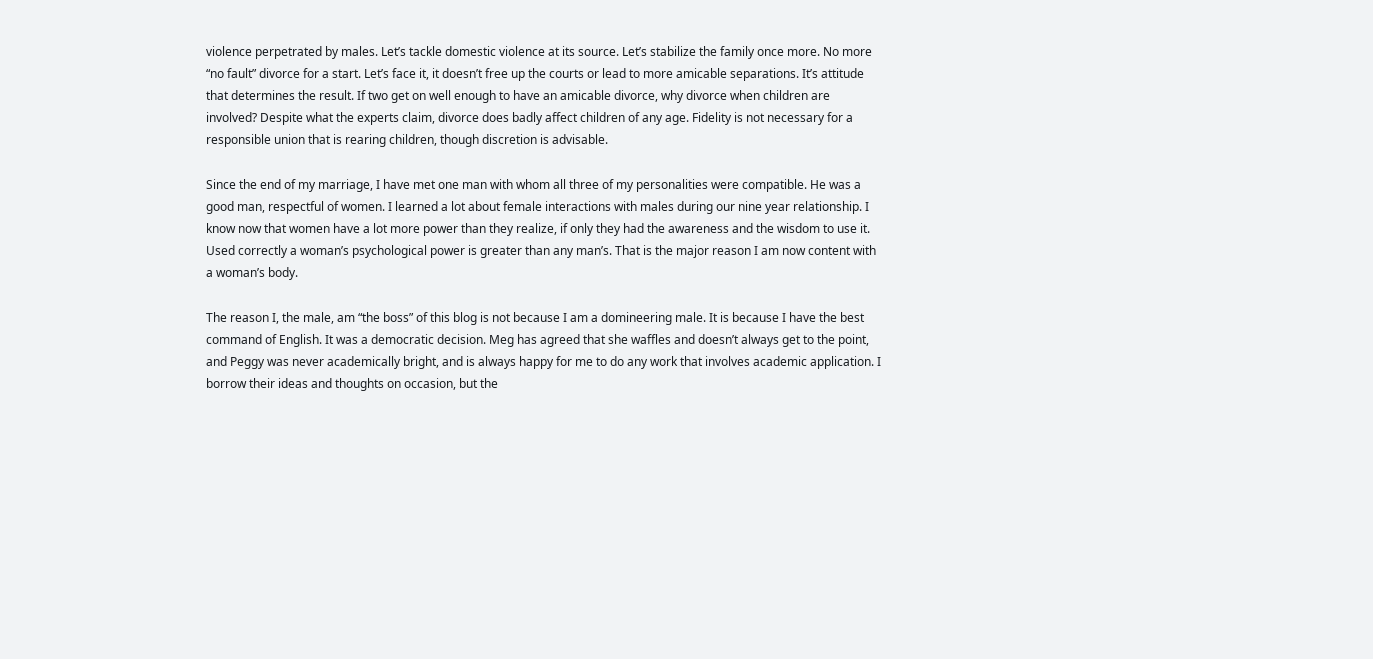violence perpetrated by males. Let’s tackle domestic violence at its source. Let’s stabilize the family once more. No more “no fault” divorce for a start. Let’s face it, it doesn’t free up the courts or lead to more amicable separations. It’s attitude that determines the result. If two get on well enough to have an amicable divorce, why divorce when children are involved? Despite what the experts claim, divorce does badly affect children of any age. Fidelity is not necessary for a responsible union that is rearing children, though discretion is advisable.

Since the end of my marriage, I have met one man with whom all three of my personalities were compatible. He was a good man, respectful of women. I learned a lot about female interactions with males during our nine year relationship. I know now that women have a lot more power than they realize, if only they had the awareness and the wisdom to use it. Used correctly a woman’s psychological power is greater than any man’s. That is the major reason I am now content with a woman’s body.

The reason I, the male, am “the boss” of this blog is not because I am a domineering male. It is because I have the best command of English. It was a democratic decision. Meg has agreed that she waffles and doesn’t always get to the point, and Peggy was never academically bright, and is always happy for me to do any work that involves academic application. I borrow their ideas and thoughts on occasion, but the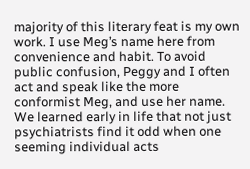majority of this literary feat is my own work. I use Meg’s name here from convenience and habit. To avoid public confusion, Peggy and I often act and speak like the more conformist Meg, and use her name. We learned early in life that not just psychiatrists find it odd when one seeming individual acts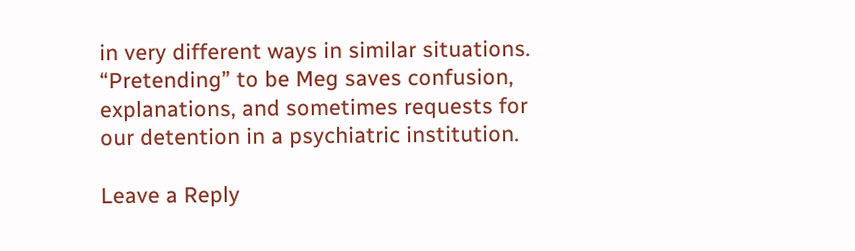in very different ways in similar situations. “Pretending” to be Meg saves confusion, explanations, and sometimes requests for our detention in a psychiatric institution.

Leave a Reply